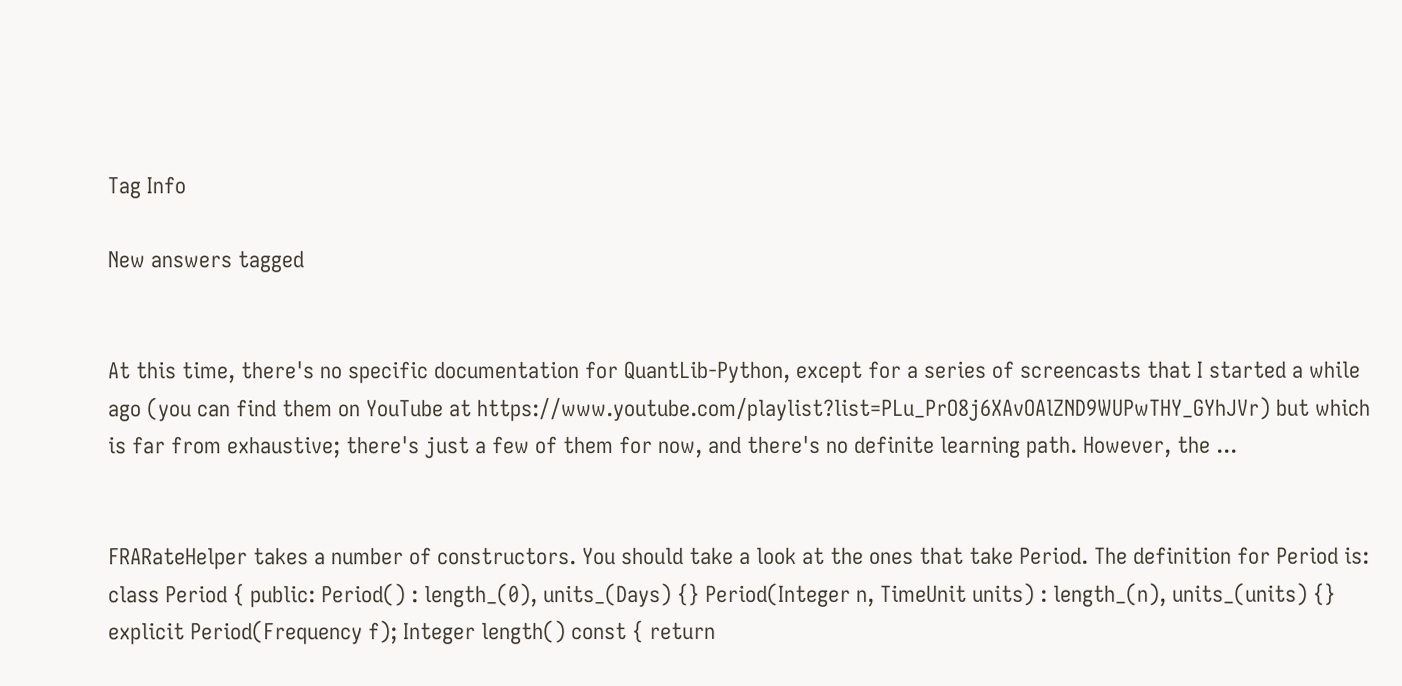Tag Info

New answers tagged


At this time, there's no specific documentation for QuantLib-Python, except for a series of screencasts that I started a while ago (you can find them on YouTube at https://www.youtube.com/playlist?list=PLu_PrO8j6XAvOAlZND9WUPwTHY_GYhJVr) but which is far from exhaustive; there's just a few of them for now, and there's no definite learning path. However, the ...


FRARateHelper takes a number of constructors. You should take a look at the ones that take Period. The definition for Period is: class Period { public: Period() : length_(0), units_(Days) {} Period(Integer n, TimeUnit units) : length_(n), units_(units) {} explicit Period(Frequency f); Integer length() const { return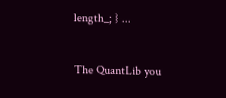length_; } ...


The QuantLib you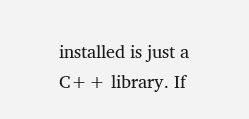installed is just a C++ library. If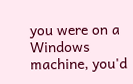you were on a Windows machine, you'd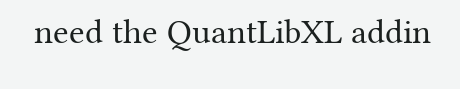need the QuantLibXL addin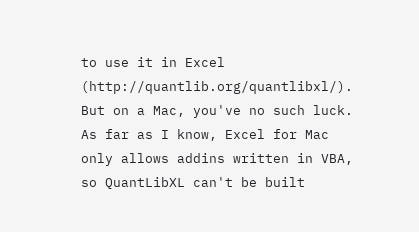to use it in Excel (http://quantlib.org/quantlibxl/). But on a Mac, you've no such luck. As far as I know, Excel for Mac only allows addins written in VBA, so QuantLibXL can't be built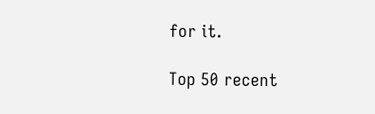for it.

Top 50 recent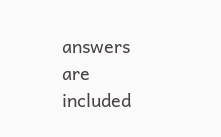answers are included